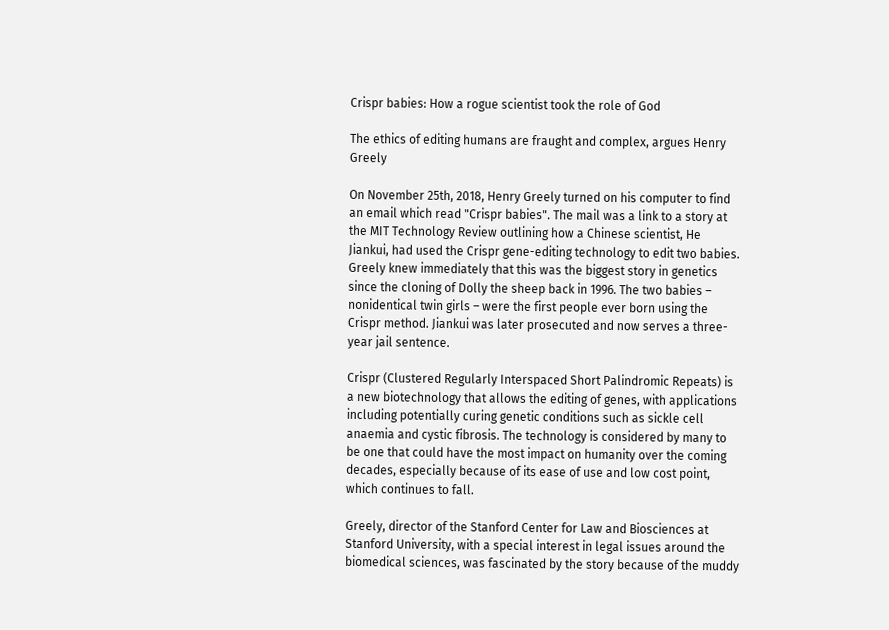Crispr babies: How a rogue scientist took the role of God

The ethics of editing humans are fraught and complex, argues Henry Greely

On November 25th, 2018, Henry Greely turned on his computer to find an email which read "Crispr babies". The mail was a link to a story at the MIT Technology Review outlining how a Chinese scientist, He Jiankui, had used the Crispr gene-editing technology to edit two babies. Greely knew immediately that this was the biggest story in genetics since the cloning of Dolly the sheep back in 1996. The two babies – nonidentical twin girls – were the first people ever born using the Crispr method. Jiankui was later prosecuted and now serves a three-year jail sentence.

Crispr (Clustered Regularly Interspaced Short Palindromic Repeats) is a new biotechnology that allows the editing of genes, with applications including potentially curing genetic conditions such as sickle cell anaemia and cystic fibrosis. The technology is considered by many to be one that could have the most impact on humanity over the coming decades, especially because of its ease of use and low cost point, which continues to fall.

Greely, director of the Stanford Center for Law and Biosciences at Stanford University, with a special interest in legal issues around the biomedical sciences, was fascinated by the story because of the muddy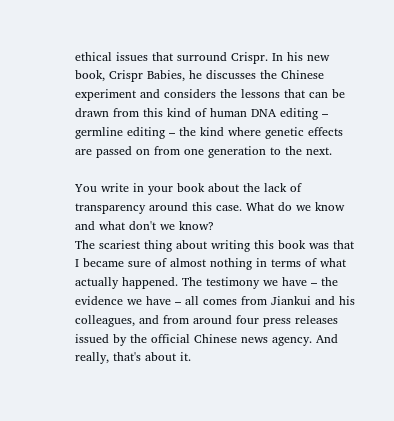ethical issues that surround Crispr. In his new book, Crispr Babies, he discusses the Chinese experiment and considers the lessons that can be drawn from this kind of human DNA editing – germline editing – the kind where genetic effects are passed on from one generation to the next.

You write in your book about the lack of transparency around this case. What do we know and what don't we know?
The scariest thing about writing this book was that I became sure of almost nothing in terms of what actually happened. The testimony we have – the evidence we have – all comes from Jiankui and his colleagues, and from around four press releases issued by the official Chinese news agency. And really, that's about it.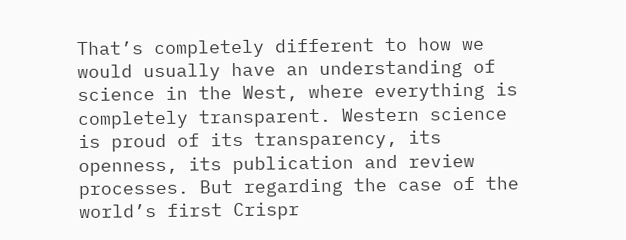That’s completely different to how we would usually have an understanding of science in the West, where everything is completely transparent. Western science is proud of its transparency, its openness, its publication and review processes. But regarding the case of the world’s first Crispr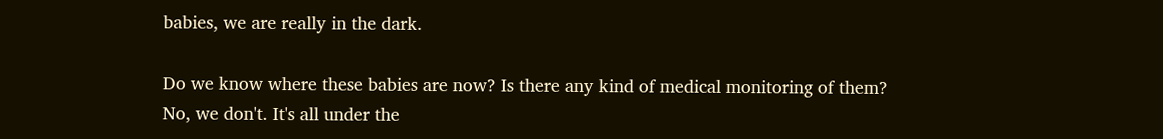babies, we are really in the dark.

Do we know where these babies are now? Is there any kind of medical monitoring of them?
No, we don't. It's all under the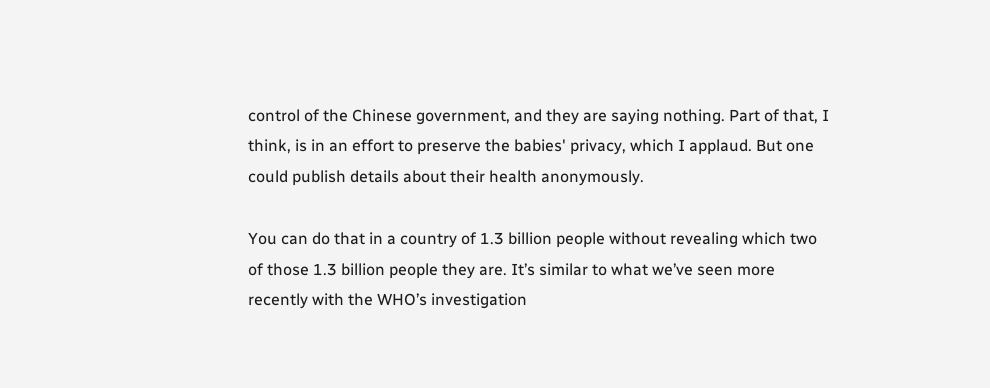control of the Chinese government, and they are saying nothing. Part of that, I think, is in an effort to preserve the babies' privacy, which I applaud. But one could publish details about their health anonymously.

You can do that in a country of 1.3 billion people without revealing which two of those 1.3 billion people they are. It’s similar to what we’ve seen more recently with the WHO’s investigation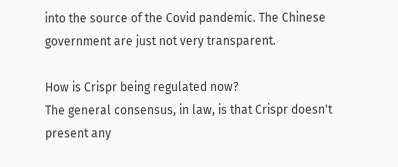into the source of the Covid pandemic. The Chinese government are just not very transparent.

How is Crispr being regulated now?
The general consensus, in law, is that Crispr doesn't present any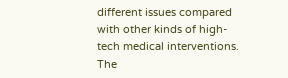different issues compared with other kinds of high-tech medical interventions. The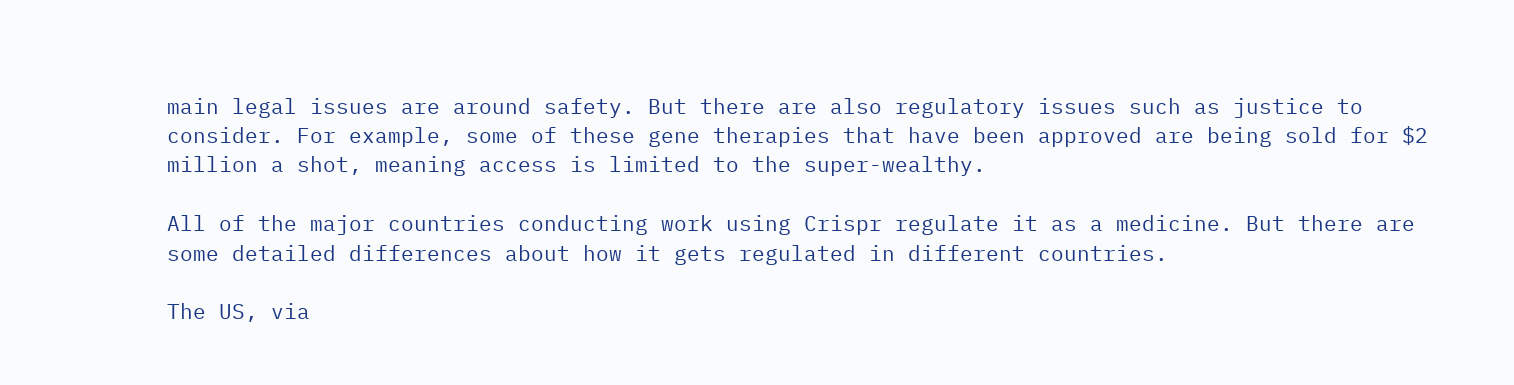main legal issues are around safety. But there are also regulatory issues such as justice to consider. For example, some of these gene therapies that have been approved are being sold for $2 million a shot, meaning access is limited to the super-wealthy.

All of the major countries conducting work using Crispr regulate it as a medicine. But there are some detailed differences about how it gets regulated in different countries.

The US, via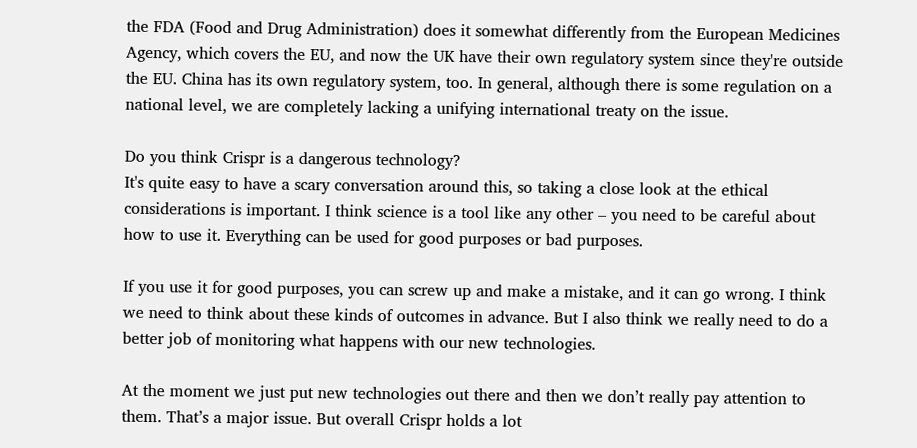the FDA (Food and Drug Administration) does it somewhat differently from the European Medicines Agency, which covers the EU, and now the UK have their own regulatory system since they're outside the EU. China has its own regulatory system, too. In general, although there is some regulation on a national level, we are completely lacking a unifying international treaty on the issue.

Do you think Crispr is a dangerous technology?
It's quite easy to have a scary conversation around this, so taking a close look at the ethical considerations is important. I think science is a tool like any other – you need to be careful about how to use it. Everything can be used for good purposes or bad purposes.

If you use it for good purposes, you can screw up and make a mistake, and it can go wrong. I think we need to think about these kinds of outcomes in advance. But I also think we really need to do a better job of monitoring what happens with our new technologies.

At the moment we just put new technologies out there and then we don’t really pay attention to them. That’s a major issue. But overall Crispr holds a lot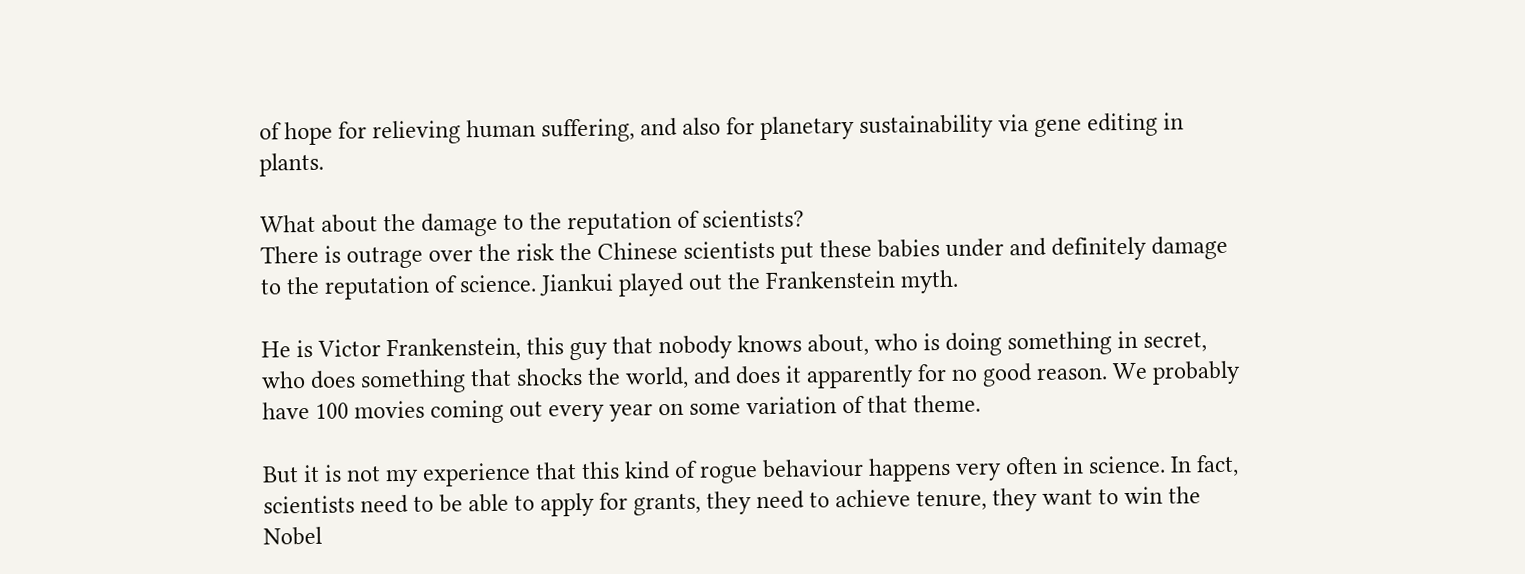of hope for relieving human suffering, and also for planetary sustainability via gene editing in plants.

What about the damage to the reputation of scientists?
There is outrage over the risk the Chinese scientists put these babies under and definitely damage to the reputation of science. Jiankui played out the Frankenstein myth.

He is Victor Frankenstein, this guy that nobody knows about, who is doing something in secret, who does something that shocks the world, and does it apparently for no good reason. We probably have 100 movies coming out every year on some variation of that theme.

But it is not my experience that this kind of rogue behaviour happens very often in science. In fact, scientists need to be able to apply for grants, they need to achieve tenure, they want to win the Nobel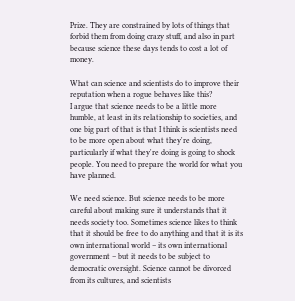Prize. They are constrained by lots of things that forbid them from doing crazy stuff, and also in part because science these days tends to cost a lot of money.

What can science and scientists do to improve their reputation when a rogue behaves like this?
I argue that science needs to be a little more humble, at least in its relationship to societies, and one big part of that is that I think is scientists need to be more open about what they're doing, particularly if what they're doing is going to shock people. You need to prepare the world for what you have planned.

We need science. But science needs to be more careful about making sure it understands that it needs society too. Sometimes science likes to think that it should be free to do anything and that it is its own international world – its own international government – but it needs to be subject to democratic oversight. Science cannot be divorced from its cultures, and scientists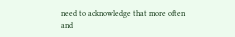need to acknowledge that more often and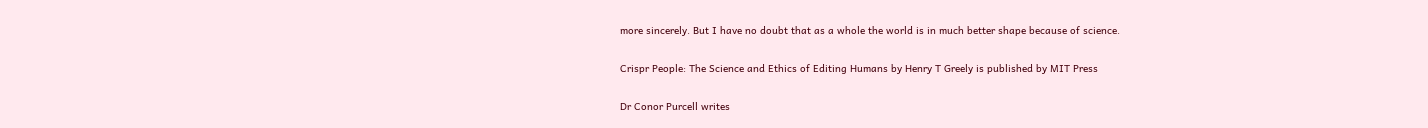more sincerely. But I have no doubt that as a whole the world is in much better shape because of science.

Crispr People: The Science and Ethics of Editing Humans by Henry T Greely is published by MIT Press

Dr Conor Purcell writes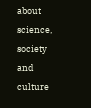about science, society and culture